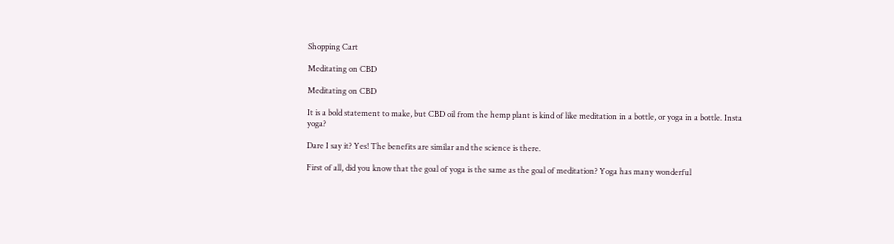Shopping Cart

Meditating on CBD

Meditating on CBD

It is a bold statement to make, but CBD oil from the hemp plant is kind of like meditation in a bottle, or yoga in a bottle. Insta yoga?

Dare I say it? Yes! The benefits are similar and the science is there.

First of all, did you know that the goal of yoga is the same as the goal of meditation? Yoga has many wonderful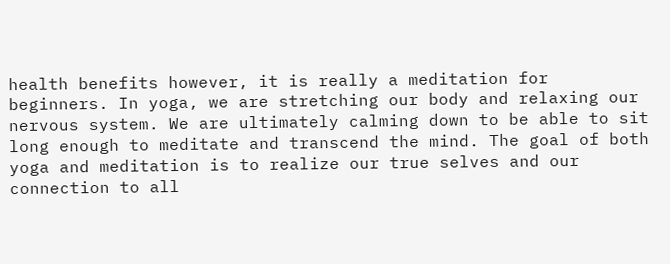health benefits however, it is really a meditation for beginners. In yoga, we are stretching our body and relaxing our nervous system. We are ultimately calming down to be able to sit long enough to meditate and transcend the mind. The goal of both yoga and meditation is to realize our true selves and our connection to all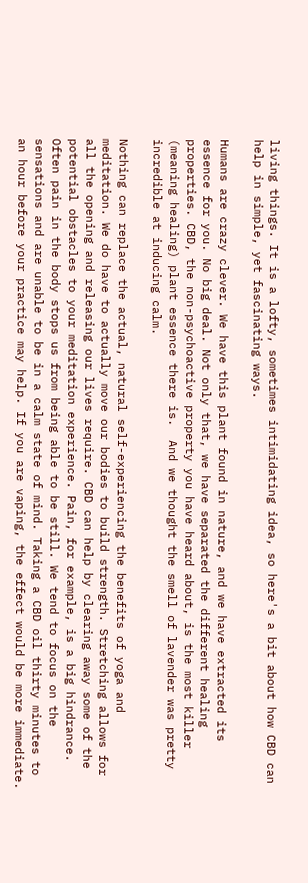living things. It is a lofty, sometimes intimidating idea, so here's a bit about how CBD can help in simple, yet fascinating ways.

Humans are crazy clever. We have this plant found in nature, and we have extracted its essence for you. No big deal. Not only that, we have separated the different healing properties. CBD, the non-psychoactive property you have heard about, is the most killer (meaning healing) plant essence there is.  And we thought the smell of lavender was pretty incredible at inducing calm.

Nothing can replace the actual, natural self-experiencing the benefits of yoga and meditation. We do have to actually move our bodies to build strength. Stretching allows for all the opening and releasing our lives require. CBD can help by clearing away some of the potential obstacles to your meditation experience. Pain, for example, is a big hindrance.  Often pain in the body stops us from being able to be still. We tend to focus on the sensations and are unable to be in a calm state of mind. Taking a CBD oil thirty minutes to an hour before your practice may help. If you are vaping, the effect would be more immediate.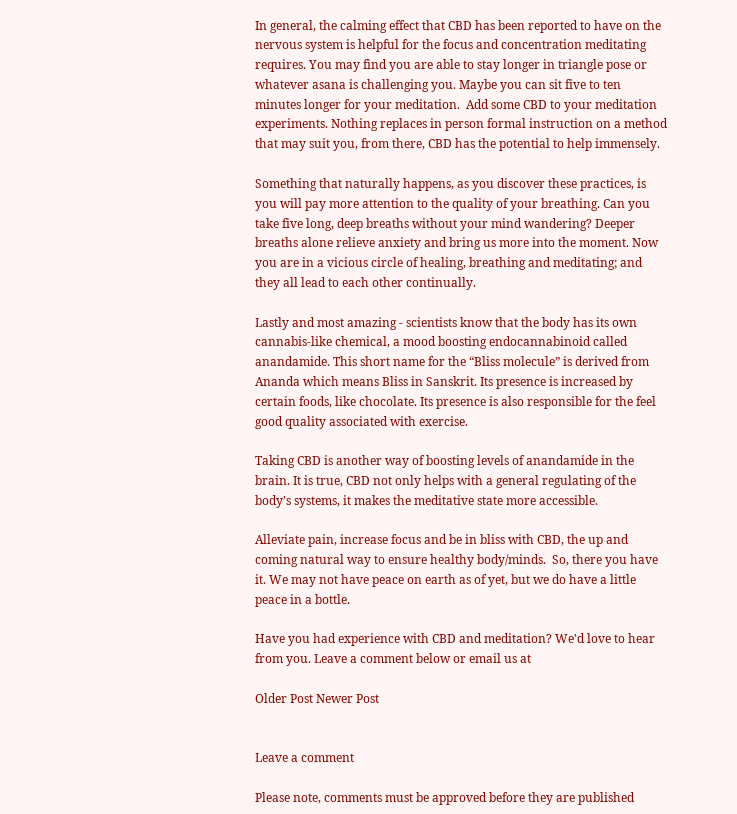In general, the calming effect that CBD has been reported to have on the nervous system is helpful for the focus and concentration meditating requires. You may find you are able to stay longer in triangle pose or whatever asana is challenging you. Maybe you can sit five to ten minutes longer for your meditation.  Add some CBD to your meditation experiments. Nothing replaces in person formal instruction on a method that may suit you, from there, CBD has the potential to help immensely.

Something that naturally happens, as you discover these practices, is you will pay more attention to the quality of your breathing. Can you take five long, deep breaths without your mind wandering? Deeper breaths alone relieve anxiety and bring us more into the moment. Now you are in a vicious circle of healing, breathing and meditating; and they all lead to each other continually.

Lastly and most amazing - scientists know that the body has its own cannabis-like chemical, a mood boosting endocannabinoid called anandamide. This short name for the “Bliss molecule” is derived from Ananda which means Bliss in Sanskrit. Its presence is increased by certain foods, like chocolate. Its presence is also responsible for the feel good quality associated with exercise.

Taking CBD is another way of boosting levels of anandamide in the brain. It is true, CBD not only helps with a general regulating of the body’s systems, it makes the meditative state more accessible.

Alleviate pain, increase focus and be in bliss with CBD, the up and coming natural way to ensure healthy body/minds.  So, there you have it. We may not have peace on earth as of yet, but we do have a little peace in a bottle.

Have you had experience with CBD and meditation? We'd love to hear from you. Leave a comment below or email us at

Older Post Newer Post


Leave a comment

Please note, comments must be approved before they are published